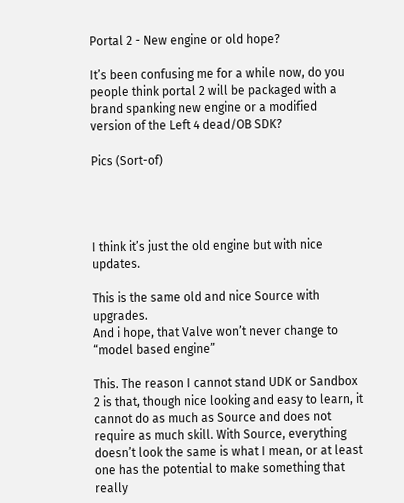Portal 2 - New engine or old hope?

It’s been confusing me for a while now, do you people think portal 2 will be packaged with a brand spanking new engine or a modified version of the Left 4 dead/OB SDK?

Pics (Sort-of)




I think it’s just the old engine but with nice updates.

This is the same old and nice Source with upgrades.
And i hope, that Valve won’t never change to “model based engine”

This. The reason I cannot stand UDK or Sandbox 2 is that, though nice looking and easy to learn, it cannot do as much as Source and does not require as much skill. With Source, everything doesn’t look the same is what I mean, or at least one has the potential to make something that really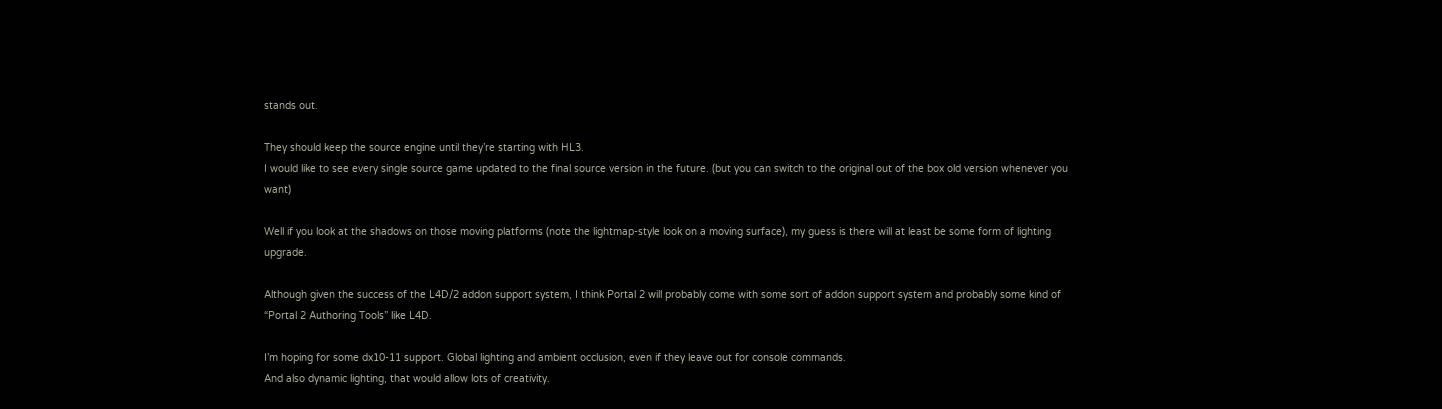stands out.

They should keep the source engine until they’re starting with HL3.
I would like to see every single source game updated to the final source version in the future. (but you can switch to the original out of the box old version whenever you want)

Well if you look at the shadows on those moving platforms (note the lightmap-style look on a moving surface), my guess is there will at least be some form of lighting upgrade.

Although given the success of the L4D/2 addon support system, I think Portal 2 will probably come with some sort of addon support system and probably some kind of “Portal 2 Authoring Tools” like L4D.

I’m hoping for some dx10-11 support. Global lighting and ambient occlusion, even if they leave out for console commands.
And also dynamic lighting, that would allow lots of creativity.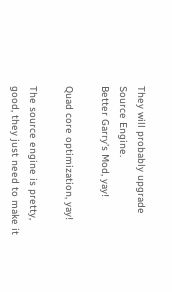They will probably upgrade Source Engine.
Better Garry’s Mod, yay!

Quad core optimization, yay!

The source engine is pretty, good, they just need to make it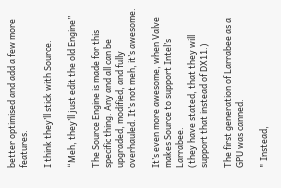better optimised and add a few more features.

I think they’ll stick with Source.

“Meh, they’ll just edit the old Engine”

The Source Engine is made for this specific thing. Any and all can be upgraded, modified, and fully overhauled. It’s not meh, it’s awesome.

It’s even more awesome, when Valve makes Source to support Intel’s Larrabee.
(they have stated, that they will support that instead of DX11.)

The first generation of Larrabee as a GPU was canned.

" Instead,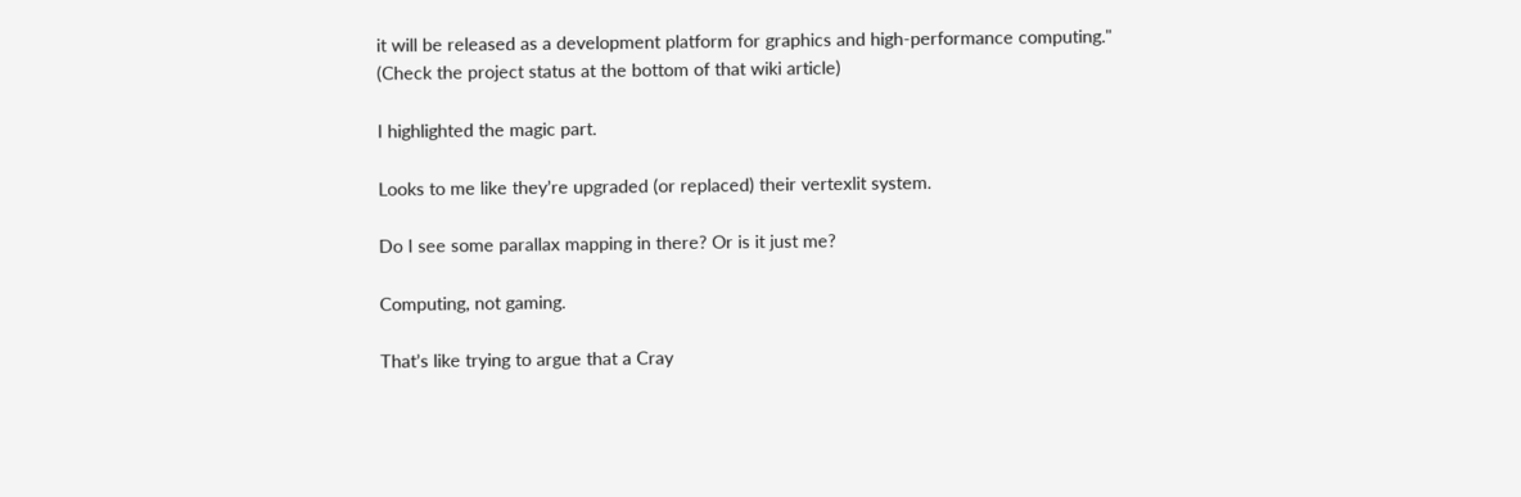it will be released as a development platform for graphics and high-performance computing."
(Check the project status at the bottom of that wiki article)

I highlighted the magic part.

Looks to me like they’re upgraded (or replaced) their vertexlit system.

Do I see some parallax mapping in there? Or is it just me?

Computing, not gaming.

That’s like trying to argue that a Cray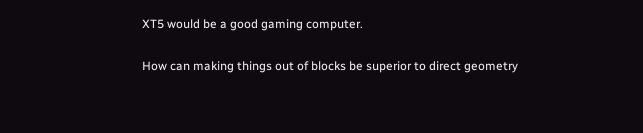XT5 would be a good gaming computer.

How can making things out of blocks be superior to direct geometry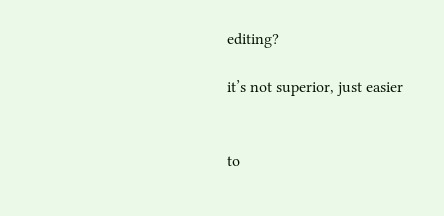editing?

it’s not superior, just easier


to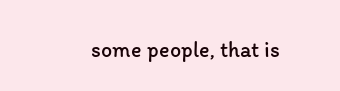some people, that is